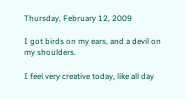Thursday, February 12, 2009

I got birds on my ears, and a devil on my shoulders.

I feel very creative today, like all day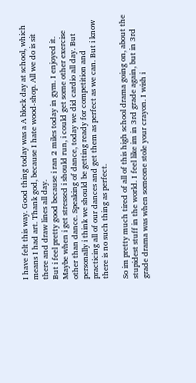I have felt this way. Good thing today was a A block day at school, which means I had art. Thank god, because I hate wood-shop. All we do is sit there and draw lines all day.
But i feel pretty good because i ran 2 miles today in gym. I enjoyed it. Maybe when i get stressed i should run, i could get some other exercise other than dance. Speaking of dance, today we did cardio all day. But personally i think we should be getting ready for competition and practicing all of our dances and get them as perfect as we can. But i know there is no such thing as perfect.

So im pretty much tired of all of this high school drama going on, about the stupidest stuff in the world. I feel like im in 3rd grade again, but in 3rd grade drama was when someone stole your crayon. I wish i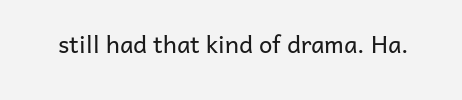still had that kind of drama. Ha.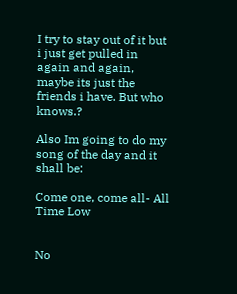I try to stay out of it but i just get pulled in again and again, maybe its just the friends i have. But who knows.?

Also Im going to do my song of the day and it shall be:

Come one, come all- All Time Low


No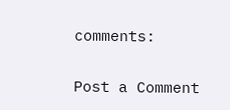comments:

Post a Comment